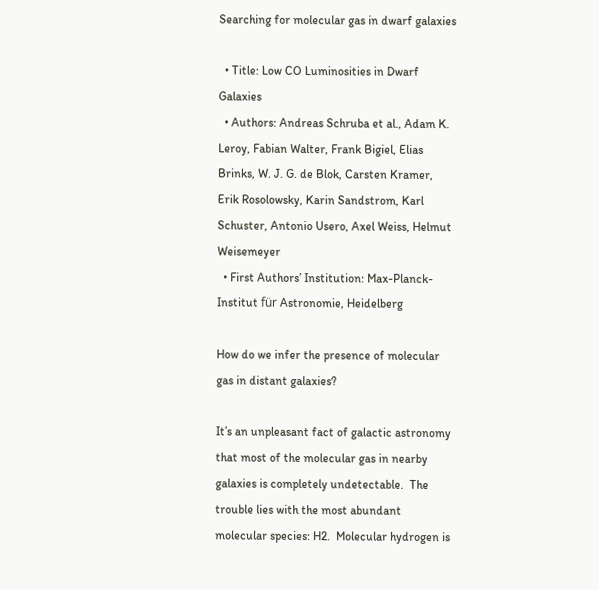Searching for molecular gas in dwarf galaxies

  • Title: Low CO Luminosities in Dwarf Galaxies
  • Authors: Andreas Schruba et al., Adam K. Leroy, Fabian Walter, Frank Bigiel, Elias Brinks, W. J. G. de Blok, Carsten Kramer, Erik Rosolowsky, Karin Sandstrom, Karl Schuster, Antonio Usero, Axel Weiss, Helmut Weisemeyer
  • First Authors’ Institution: Max-Planck-Institut für Astronomie, Heidelberg

How do we infer the presence of molecular gas in distant galaxies?

It’s an unpleasant fact of galactic astronomy that most of the molecular gas in nearby galaxies is completely undetectable.  The trouble lies with the most abundant molecular species: H2.  Molecular hydrogen is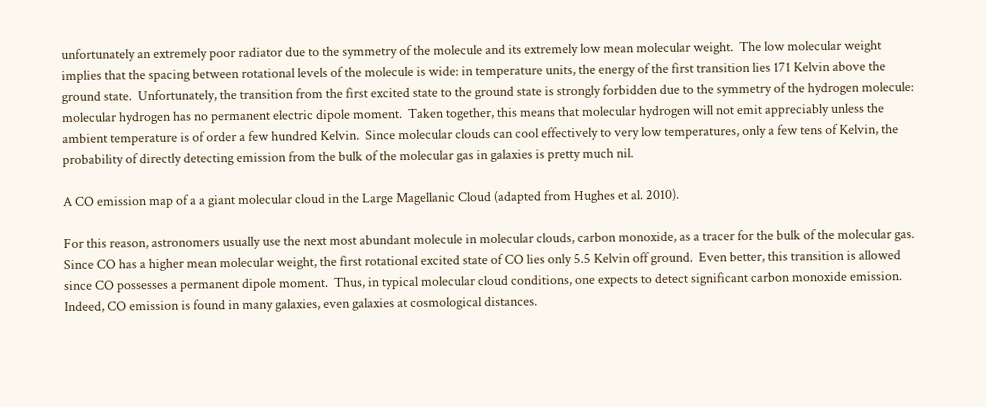unfortunately an extremely poor radiator due to the symmetry of the molecule and its extremely low mean molecular weight.  The low molecular weight implies that the spacing between rotational levels of the molecule is wide: in temperature units, the energy of the first transition lies 171 Kelvin above the ground state.  Unfortunately, the transition from the first excited state to the ground state is strongly forbidden due to the symmetry of the hydrogen molecule: molecular hydrogen has no permanent electric dipole moment.  Taken together, this means that molecular hydrogen will not emit appreciably unless the ambient temperature is of order a few hundred Kelvin.  Since molecular clouds can cool effectively to very low temperatures, only a few tens of Kelvin, the probability of directly detecting emission from the bulk of the molecular gas in galaxies is pretty much nil.

A CO emission map of a a giant molecular cloud in the Large Magellanic Cloud (adapted from Hughes et al. 2010).

For this reason, astronomers usually use the next most abundant molecule in molecular clouds, carbon monoxide, as a tracer for the bulk of the molecular gas.  Since CO has a higher mean molecular weight, the first rotational excited state of CO lies only 5.5 Kelvin off ground.  Even better, this transition is allowed since CO possesses a permanent dipole moment.  Thus, in typical molecular cloud conditions, one expects to detect significant carbon monoxide emission.  Indeed, CO emission is found in many galaxies, even galaxies at cosmological distances.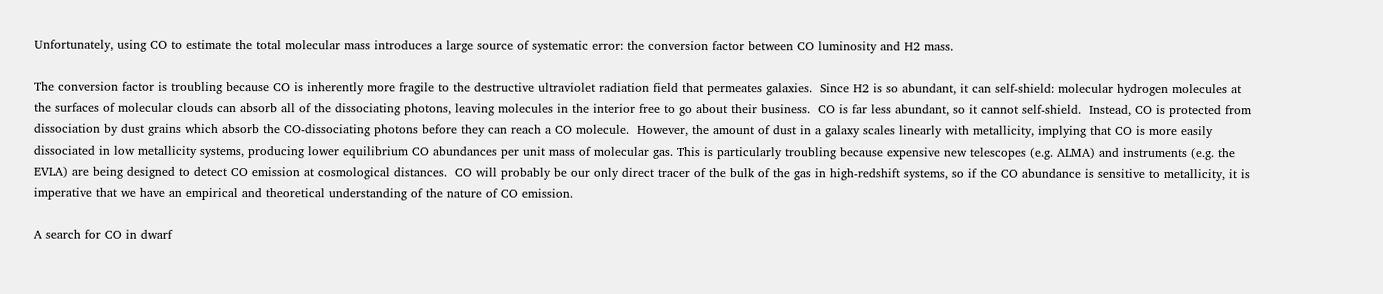Unfortunately, using CO to estimate the total molecular mass introduces a large source of systematic error: the conversion factor between CO luminosity and H2 mass.

The conversion factor is troubling because CO is inherently more fragile to the destructive ultraviolet radiation field that permeates galaxies.  Since H2 is so abundant, it can self-shield: molecular hydrogen molecules at the surfaces of molecular clouds can absorb all of the dissociating photons, leaving molecules in the interior free to go about their business.  CO is far less abundant, so it cannot self-shield.  Instead, CO is protected from dissociation by dust grains which absorb the CO-dissociating photons before they can reach a CO molecule.  However, the amount of dust in a galaxy scales linearly with metallicity, implying that CO is more easily dissociated in low metallicity systems, producing lower equilibrium CO abundances per unit mass of molecular gas. This is particularly troubling because expensive new telescopes (e.g. ALMA) and instruments (e.g. the EVLA) are being designed to detect CO emission at cosmological distances.  CO will probably be our only direct tracer of the bulk of the gas in high-redshift systems, so if the CO abundance is sensitive to metallicity, it is imperative that we have an empirical and theoretical understanding of the nature of CO emission.

A search for CO in dwarf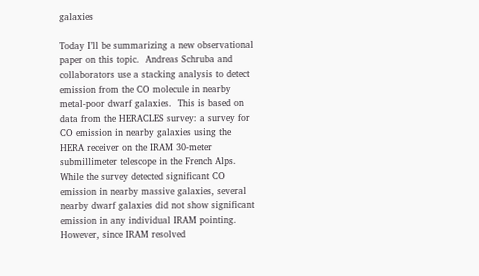galaxies

Today I’ll be summarizing a new observational paper on this topic.  Andreas Schruba and collaborators use a stacking analysis to detect emission from the CO molecule in nearby metal-poor dwarf galaxies.  This is based on data from the HERACLES survey: a survey for CO emission in nearby galaxies using the HERA receiver on the IRAM 30-meter submillimeter telescope in the French Alps.  While the survey detected significant CO emission in nearby massive galaxies, several nearby dwarf galaxies did not show significant emission in any individual IRAM pointing.  However, since IRAM resolved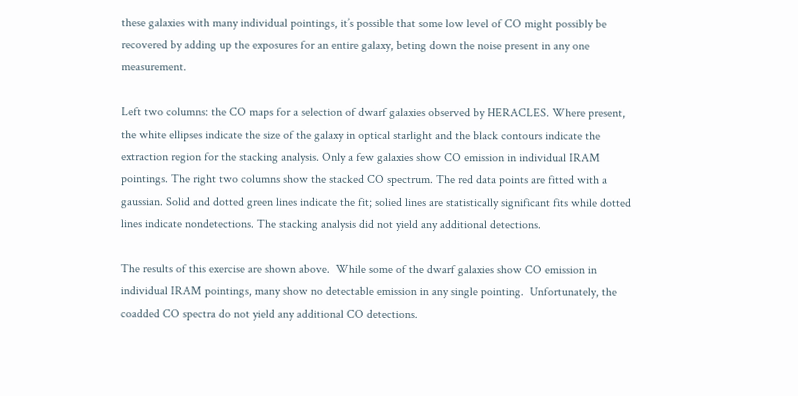these galaxies with many individual pointings, it’s possible that some low level of CO might possibly be recovered by adding up the exposures for an entire galaxy, beting down the noise present in any one measurement.

Left two columns: the CO maps for a selection of dwarf galaxies observed by HERACLES. Where present, the white ellipses indicate the size of the galaxy in optical starlight and the black contours indicate the extraction region for the stacking analysis. Only a few galaxies show CO emission in individual IRAM pointings. The right two columns show the stacked CO spectrum. The red data points are fitted with a gaussian. Solid and dotted green lines indicate the fit; solied lines are statistically significant fits while dotted lines indicate nondetections. The stacking analysis did not yield any additional detections.

The results of this exercise are shown above.  While some of the dwarf galaxies show CO emission in individual IRAM pointings, many show no detectable emission in any single pointing.  Unfortunately, the coadded CO spectra do not yield any additional CO detections.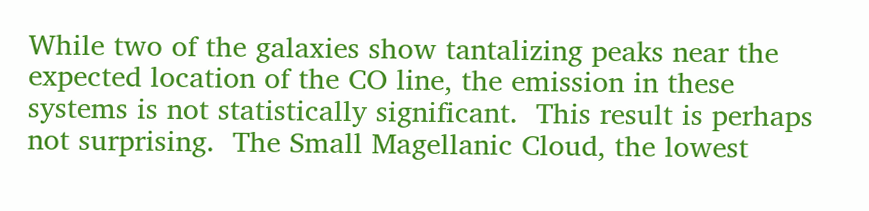While two of the galaxies show tantalizing peaks near the expected location of the CO line, the emission in these systems is not statistically significant.  This result is perhaps not surprising.  The Small Magellanic Cloud, the lowest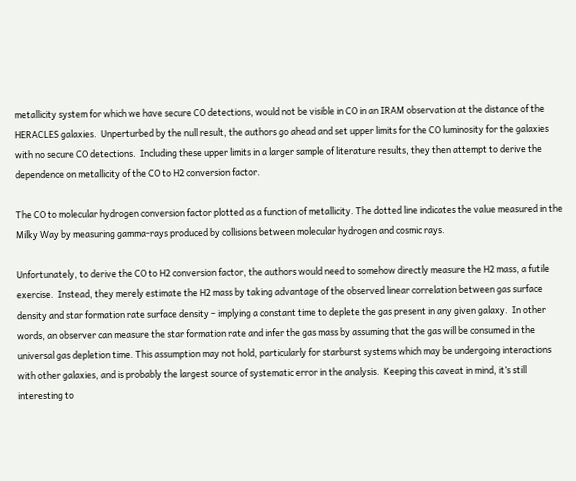metallicity system for which we have secure CO detections, would not be visible in CO in an IRAM observation at the distance of the HERACLES galaxies.  Unperturbed by the null result, the authors go ahead and set upper limits for the CO luminosity for the galaxies with no secure CO detections.  Including these upper limits in a larger sample of literature results, they then attempt to derive the dependence on metallicity of the CO to H2 conversion factor.

The CO to molecular hydrogen conversion factor plotted as a function of metallicity. The dotted line indicates the value measured in the Milky Way by measuring gamma-rays produced by collisions between molecular hydrogen and cosmic rays.

Unfortunately, to derive the CO to H2 conversion factor, the authors would need to somehow directly measure the H2 mass, a futile exercise.  Instead, they merely estimate the H2 mass by taking advantage of the observed linear correlation between gas surface density and star formation rate surface density – implying a constant time to deplete the gas present in any given galaxy.  In other words, an observer can measure the star formation rate and infer the gas mass by assuming that the gas will be consumed in the universal gas depletion time. This assumption may not hold, particularly for starburst systems which may be undergoing interactions with other galaxies, and is probably the largest source of systematic error in the analysis.  Keeping this caveat in mind, it’s still interesting to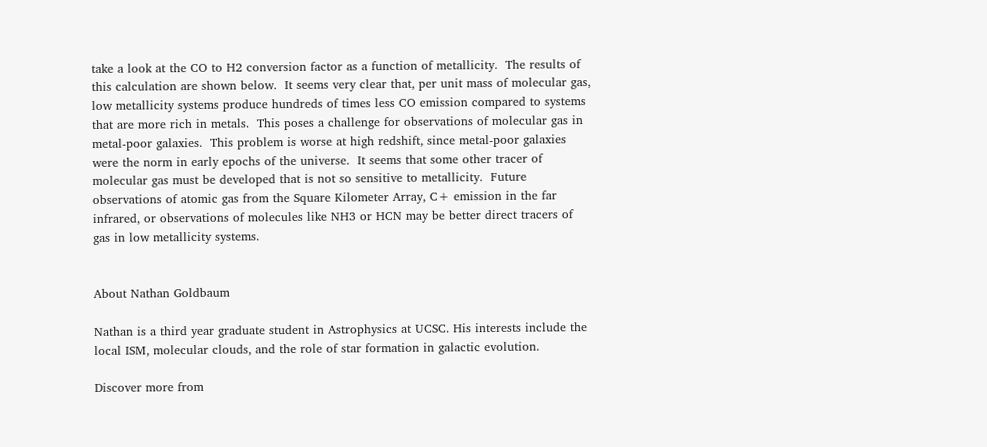take a look at the CO to H2 conversion factor as a function of metallicity.  The results of this calculation are shown below.  It seems very clear that, per unit mass of molecular gas, low metallicity systems produce hundreds of times less CO emission compared to systems that are more rich in metals.  This poses a challenge for observations of molecular gas in metal-poor galaxies.  This problem is worse at high redshift, since metal-poor galaxies were the norm in early epochs of the universe.  It seems that some other tracer of molecular gas must be developed that is not so sensitive to metallicity.  Future observations of atomic gas from the Square Kilometer Array, C+ emission in the far infrared, or observations of molecules like NH3 or HCN may be better direct tracers of gas in low metallicity systems.


About Nathan Goldbaum

Nathan is a third year graduate student in Astrophysics at UCSC. His interests include the local ISM, molecular clouds, and the role of star formation in galactic evolution.

Discover more from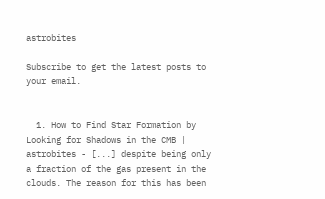astrobites

Subscribe to get the latest posts to your email.


  1. How to Find Star Formation by Looking for Shadows in the CMB | astrobites - [...] despite being only a fraction of the gas present in the clouds. The reason for this has been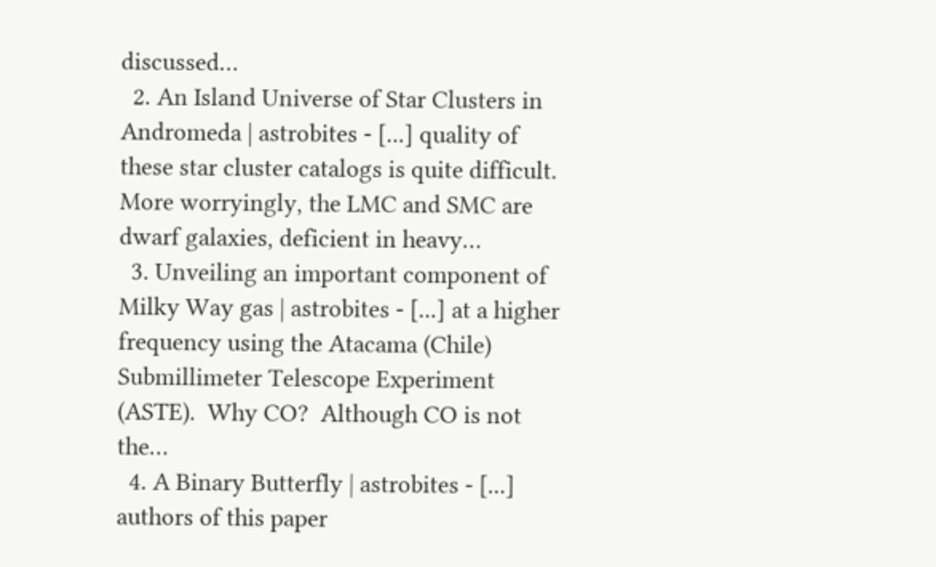discussed…
  2. An Island Universe of Star Clusters in Andromeda | astrobites - [...] quality of these star cluster catalogs is quite difficult. More worryingly, the LMC and SMC are dwarf galaxies, deficient in heavy…
  3. Unveiling an important component of Milky Way gas | astrobites - [...] at a higher frequency using the Atacama (Chile) Submillimeter Telescope Experiment (ASTE).  Why CO?  Although CO is not the…
  4. A Binary Butterfly | astrobites - [...] authors of this paper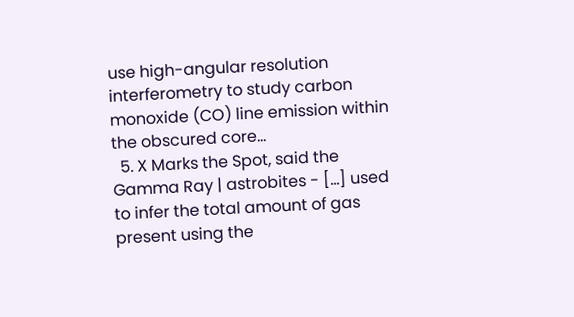use high-angular resolution interferometry to study carbon monoxide (CO) line emission within the obscured core…
  5. X Marks the Spot, said the Gamma Ray | astrobites - [...] used to infer the total amount of gas present using the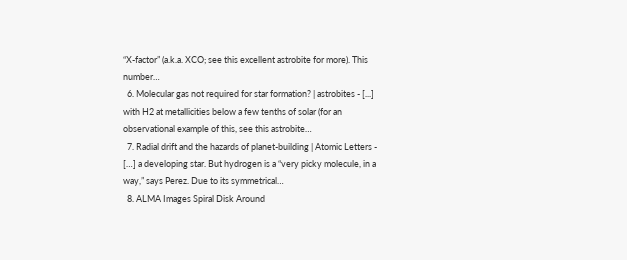“X-factor” (a.k.a. XCO; see this excellent astrobite for more). This number…
  6. Molecular gas not required for star formation? | astrobites - [...] with H2 at metallicities below a few tenths of solar (for an observational example of this, see this astrobite…
  7. Radial drift and the hazards of planet-building | Atomic Letters - […] a developing star. But hydrogen is a “very picky molecule, in a way,” says Perez. Due to its symmetrical…
  8. ALMA Images Spiral Disk Around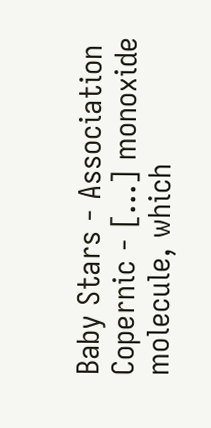Baby Stars - Association Copernic - […] monoxide molecule, which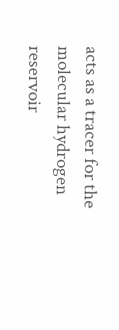acts as a tracer for the molecular hydrogen reservoir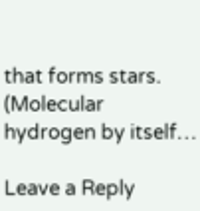that forms stars. (Molecular hydrogen by itself…

Leave a Reply